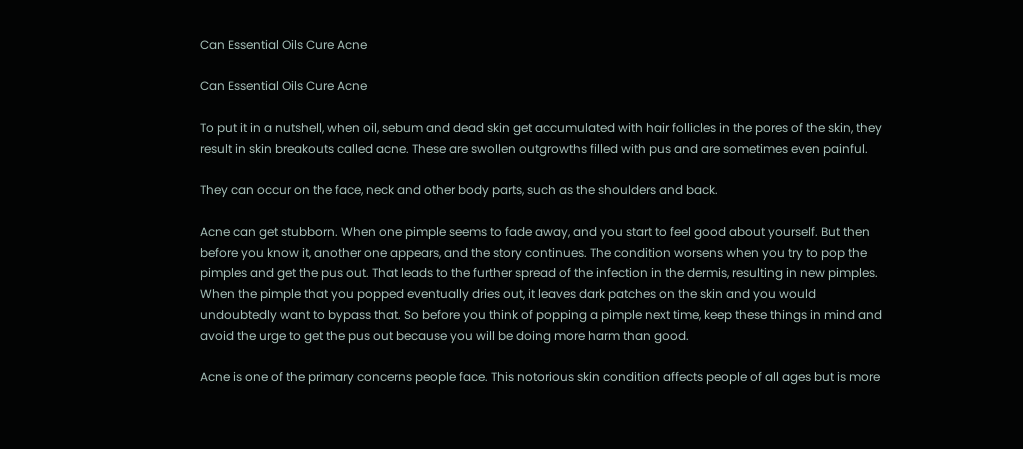Can Essential Oils Cure Acne

Can Essential Oils Cure Acne

To put it in a nutshell, when oil, sebum and dead skin get accumulated with hair follicles in the pores of the skin, they result in skin breakouts called acne. These are swollen outgrowths filled with pus and are sometimes even painful.

They can occur on the face, neck and other body parts, such as the shoulders and back.

Acne can get stubborn. When one pimple seems to fade away, and you start to feel good about yourself. But then before you know it, another one appears, and the story continues. The condition worsens when you try to pop the pimples and get the pus out. That leads to the further spread of the infection in the dermis, resulting in new pimples. When the pimple that you popped eventually dries out, it leaves dark patches on the skin and you would undoubtedly want to bypass that. So before you think of popping a pimple next time, keep these things in mind and avoid the urge to get the pus out because you will be doing more harm than good.

Acne is one of the primary concerns people face. This notorious skin condition affects people of all ages but is more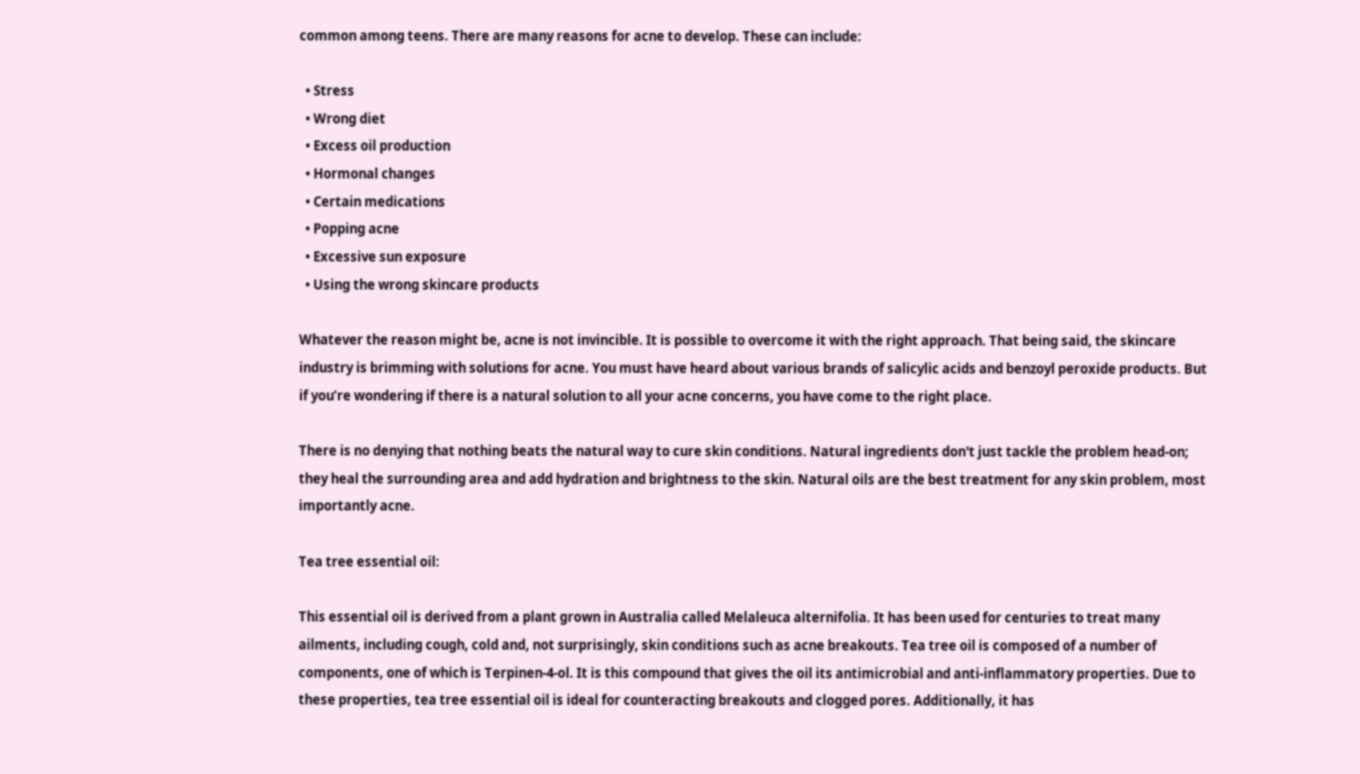common among teens. There are many reasons for acne to develop. These can include:

  • Stress
  • Wrong diet
  • Excess oil production
  • Hormonal changes
  • Certain medications
  • Popping acne
  • Excessive sun exposure
  • Using the wrong skincare products

Whatever the reason might be, acne is not invincible. It is possible to overcome it with the right approach. That being said, the skincare industry is brimming with solutions for acne. You must have heard about various brands of salicylic acids and benzoyl peroxide products. But if you’re wondering if there is a natural solution to all your acne concerns, you have come to the right place.

There is no denying that nothing beats the natural way to cure skin conditions. Natural ingredients don't just tackle the problem head-on; they heal the surrounding area and add hydration and brightness to the skin. Natural oils are the best treatment for any skin problem, most importantly acne.

Tea tree essential oil:

This essential oil is derived from a plant grown in Australia called Melaleuca alternifolia. It has been used for centuries to treat many ailments, including cough, cold and, not surprisingly, skin conditions such as acne breakouts. Tea tree oil is composed of a number of components, one of which is Terpinen-4-ol. It is this compound that gives the oil its antimicrobial and anti-inflammatory properties. Due to these properties, tea tree essential oil is ideal for counteracting breakouts and clogged pores. Additionally, it has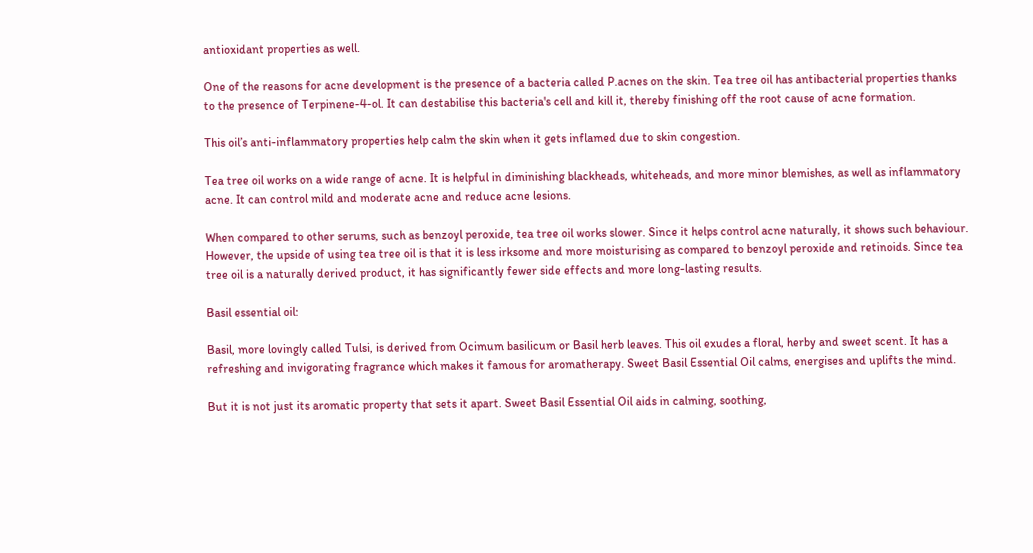antioxidant properties as well.

One of the reasons for acne development is the presence of a bacteria called P.acnes on the skin. Tea tree oil has antibacterial properties thanks to the presence of Terpinene-4-ol. It can destabilise this bacteria's cell and kill it, thereby finishing off the root cause of acne formation.

This oil’s anti-inflammatory properties help calm the skin when it gets inflamed due to skin congestion.

Tea tree oil works on a wide range of acne. It is helpful in diminishing blackheads, whiteheads, and more minor blemishes, as well as inflammatory acne. It can control mild and moderate acne and reduce acne lesions.

When compared to other serums, such as benzoyl peroxide, tea tree oil works slower. Since it helps control acne naturally, it shows such behaviour. However, the upside of using tea tree oil is that it is less irksome and more moisturising as compared to benzoyl peroxide and retinoids. Since tea tree oil is a naturally derived product, it has significantly fewer side effects and more long-lasting results.

Basil essential oil:

Basil, more lovingly called Tulsi, is derived from Ocimum basilicum or Basil herb leaves. This oil exudes a floral, herby and sweet scent. It has a refreshing and invigorating fragrance which makes it famous for aromatherapy. Sweet Basil Essential Oil calms, energises and uplifts the mind.

But it is not just its aromatic property that sets it apart. Sweet Basil Essential Oil aids in calming, soothing,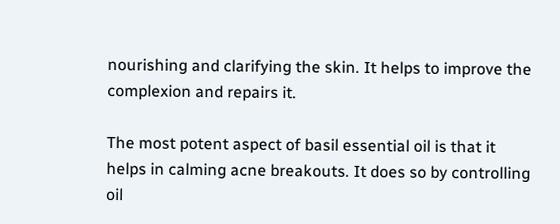nourishing and clarifying the skin. It helps to improve the complexion and repairs it.

The most potent aspect of basil essential oil is that it helps in calming acne breakouts. It does so by controlling oil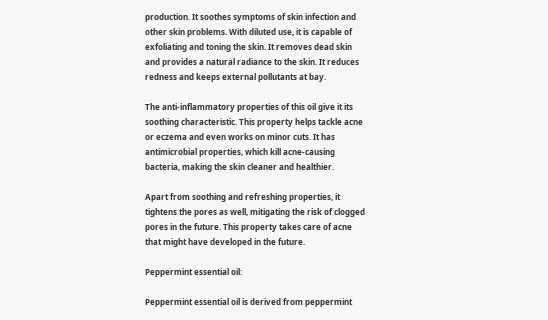production. It soothes symptoms of skin infection and other skin problems. With diluted use, it is capable of exfoliating and toning the skin. It removes dead skin and provides a natural radiance to the skin. It reduces redness and keeps external pollutants at bay.

The anti-inflammatory properties of this oil give it its soothing characteristic. This property helps tackle acne or eczema and even works on minor cuts. It has antimicrobial properties, which kill acne-causing bacteria, making the skin cleaner and healthier.

Apart from soothing and refreshing properties, it tightens the pores as well, mitigating the risk of clogged pores in the future. This property takes care of acne that might have developed in the future.

Peppermint essential oil:

Peppermint essential oil is derived from peppermint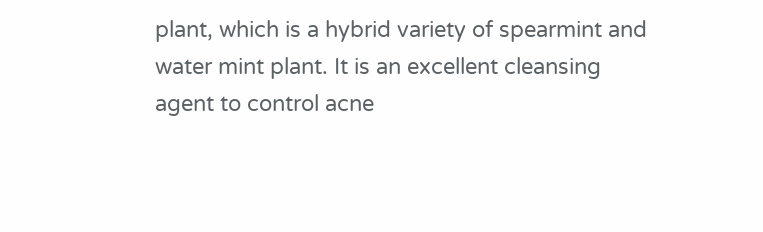plant, which is a hybrid variety of spearmint and water mint plant. It is an excellent cleansing agent to control acne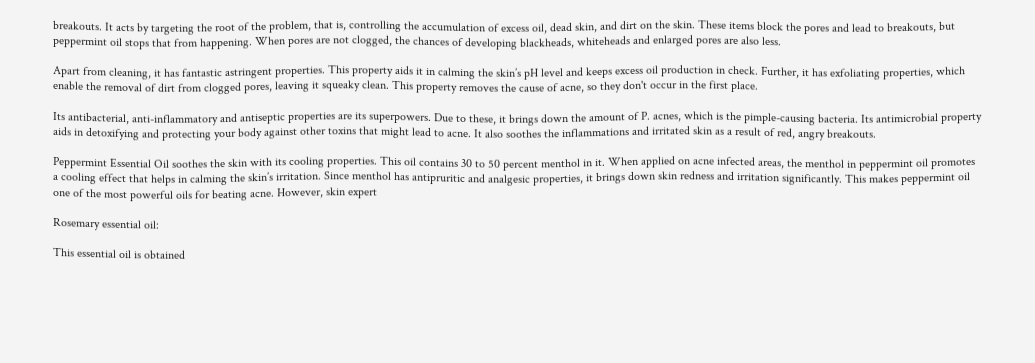breakouts. It acts by targeting the root of the problem, that is, controlling the accumulation of excess oil, dead skin, and dirt on the skin. These items block the pores and lead to breakouts, but peppermint oil stops that from happening. When pores are not clogged, the chances of developing blackheads, whiteheads and enlarged pores are also less.

Apart from cleaning, it has fantastic astringent properties. This property aids it in calming the skin’s pH level and keeps excess oil production in check. Further, it has exfoliating properties, which enable the removal of dirt from clogged pores, leaving it squeaky clean. This property removes the cause of acne, so they don't occur in the first place.

Its antibacterial, anti-inflammatory and antiseptic properties are its superpowers. Due to these, it brings down the amount of P. acnes, which is the pimple-causing bacteria. Its antimicrobial property aids in detoxifying and protecting your body against other toxins that might lead to acne. It also soothes the inflammations and irritated skin as a result of red, angry breakouts.

Peppermint Essential Oil soothes the skin with its cooling properties. This oil contains 30 to 50 percent menthol in it. When applied on acne infected areas, the menthol in peppermint oil promotes a cooling effect that helps in calming the skin’s irritation. Since menthol has antipruritic and analgesic properties, it brings down skin redness and irritation significantly. This makes peppermint oil one of the most powerful oils for beating acne. However, skin expert

Rosemary essential oil:

This essential oil is obtained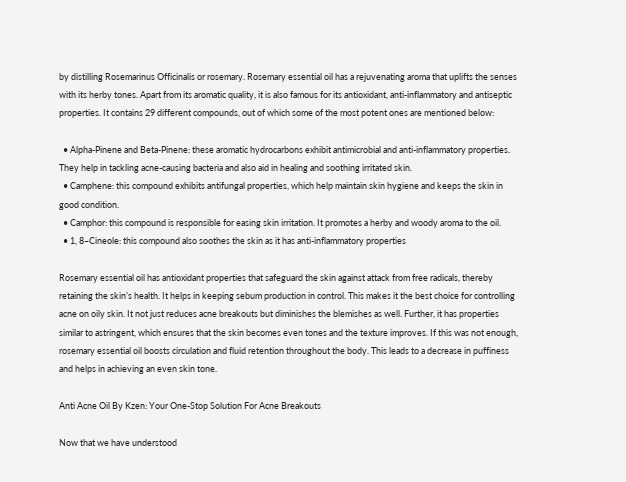by distilling Rosemarinus Officinalis or rosemary. Rosemary essential oil has a rejuvenating aroma that uplifts the senses with its herby tones. Apart from its aromatic quality, it is also famous for its antioxidant, anti-inflammatory and antiseptic properties. It contains 29 different compounds, out of which some of the most potent ones are mentioned below:

  • Alpha-Pinene and Beta-Pinene: these aromatic hydrocarbons exhibit antimicrobial and anti-inflammatory properties. They help in tackling acne-causing bacteria and also aid in healing and soothing irritated skin.
  • Camphene: this compound exhibits antifungal properties, which help maintain skin hygiene and keeps the skin in good condition.
  • Camphor: this compound is responsible for easing skin irritation. It promotes a herby and woody aroma to the oil.
  • 1, 8–Cineole: this compound also soothes the skin as it has anti-inflammatory properties

Rosemary essential oil has antioxidant properties that safeguard the skin against attack from free radicals, thereby retaining the skin’s health. It helps in keeping sebum production in control. This makes it the best choice for controlling acne on oily skin. It not just reduces acne breakouts but diminishes the blemishes as well. Further, it has properties similar to astringent, which ensures that the skin becomes even tones and the texture improves. If this was not enough, rosemary essential oil boosts circulation and fluid retention throughout the body. This leads to a decrease in puffiness and helps in achieving an even skin tone.

Anti Acne Oil By Kzen: Your One-Stop Solution For Acne Breakouts

Now that we have understood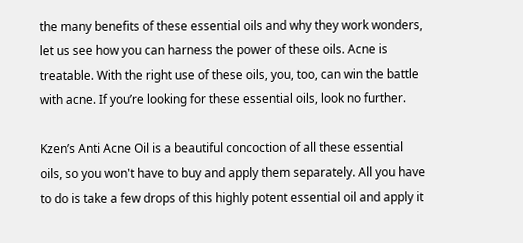the many benefits of these essential oils and why they work wonders, let us see how you can harness the power of these oils. Acne is treatable. With the right use of these oils, you, too, can win the battle with acne. If you’re looking for these essential oils, look no further.

Kzen’s Anti Acne Oil is a beautiful concoction of all these essential oils, so you won't have to buy and apply them separately. All you have to do is take a few drops of this highly potent essential oil and apply it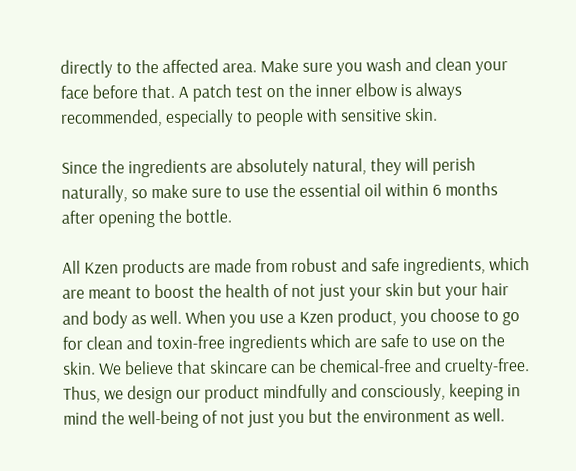directly to the affected area. Make sure you wash and clean your face before that. A patch test on the inner elbow is always recommended, especially to people with sensitive skin.

Since the ingredients are absolutely natural, they will perish naturally, so make sure to use the essential oil within 6 months after opening the bottle.

All Kzen products are made from robust and safe ingredients, which are meant to boost the health of not just your skin but your hair and body as well. When you use a Kzen product, you choose to go for clean and toxin-free ingredients which are safe to use on the skin. We believe that skincare can be chemical-free and cruelty-free. Thus, we design our product mindfully and consciously, keeping in mind the well-being of not just you but the environment as well.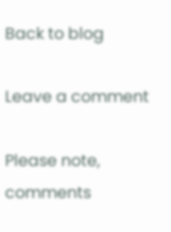Back to blog

Leave a comment

Please note, comments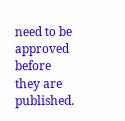need to be approved before they are published.